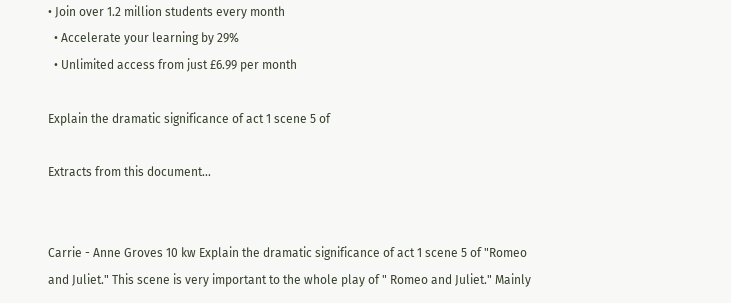• Join over 1.2 million students every month
  • Accelerate your learning by 29%
  • Unlimited access from just £6.99 per month

Explain the dramatic significance of act 1 scene 5 of

Extracts from this document...


Carrie - Anne Groves 10 kw Explain the dramatic significance of act 1 scene 5 of "Romeo and Juliet." This scene is very important to the whole play of " Romeo and Juliet." Mainly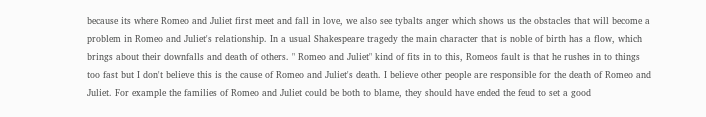because its where Romeo and Juliet first meet and fall in love, we also see tybalts anger which shows us the obstacles that will become a problem in Romeo and Juliet's relationship. In a usual Shakespeare tragedy the main character that is noble of birth has a flow, which brings about their downfalls and death of others. " Romeo and Juliet" kind of fits in to this, Romeos fault is that he rushes in to things too fast but I don't believe this is the cause of Romeo and Juliet's death. I believe other people are responsible for the death of Romeo and Juliet. For example the families of Romeo and Juliet could be both to blame, they should have ended the feud to set a good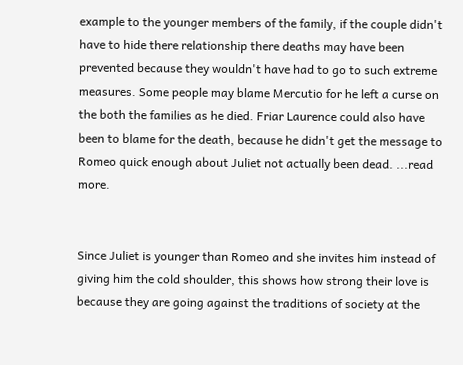example to the younger members of the family, if the couple didn't have to hide there relationship there deaths may have been prevented because they wouldn't have had to go to such extreme measures. Some people may blame Mercutio for he left a curse on the both the families as he died. Friar Laurence could also have been to blame for the death, because he didn't get the message to Romeo quick enough about Juliet not actually been dead. ...read more.


Since Juliet is younger than Romeo and she invites him instead of giving him the cold shoulder, this shows how strong their love is because they are going against the traditions of society at the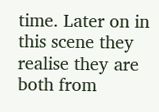time. Later on in this scene they realise they are both from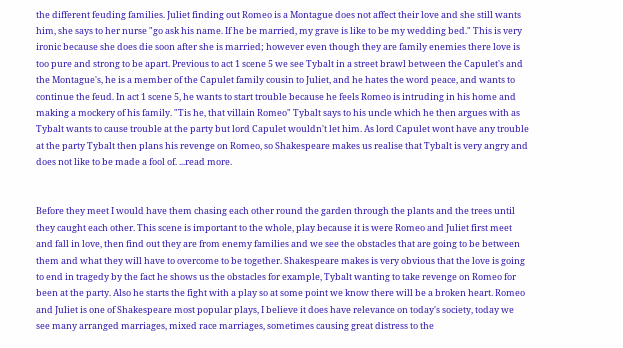the different feuding families. Juliet finding out Romeo is a Montague does not affect their love and she still wants him, she says to her nurse "go ask his name. If he be married, my grave is like to be my wedding bed." This is very ironic because she does die soon after she is married; however even though they are family enemies there love is too pure and strong to be apart. Previous to act 1 scene 5 we see Tybalt in a street brawl between the Capulet's and the Montague's, he is a member of the Capulet family cousin to Juliet, and he hates the word peace, and wants to continue the feud. In act 1 scene 5, he wants to start trouble because he feels Romeo is intruding in his home and making a mockery of his family. "Tis he, that villain Romeo" Tybalt says to his uncle which he then argues with as Tybalt wants to cause trouble at the party but lord Capulet wouldn't let him. As lord Capulet wont have any trouble at the party Tybalt then plans his revenge on Romeo, so Shakespeare makes us realise that Tybalt is very angry and does not like to be made a fool of. ...read more.


Before they meet I would have them chasing each other round the garden through the plants and the trees until they caught each other. This scene is important to the whole, play because it is were Romeo and Juliet first meet and fall in love, then find out they are from enemy families and we see the obstacles that are going to be between them and what they will have to overcome to be together. Shakespeare makes is very obvious that the love is going to end in tragedy by the fact he shows us the obstacles for example, Tybalt wanting to take revenge on Romeo for been at the party. Also he starts the fight with a play so at some point we know there will be a broken heart. Romeo and Juliet is one of Shakespeare most popular plays, I believe it does have relevance on today's society, today we see many arranged marriages, mixed race marriages, sometimes causing great distress to the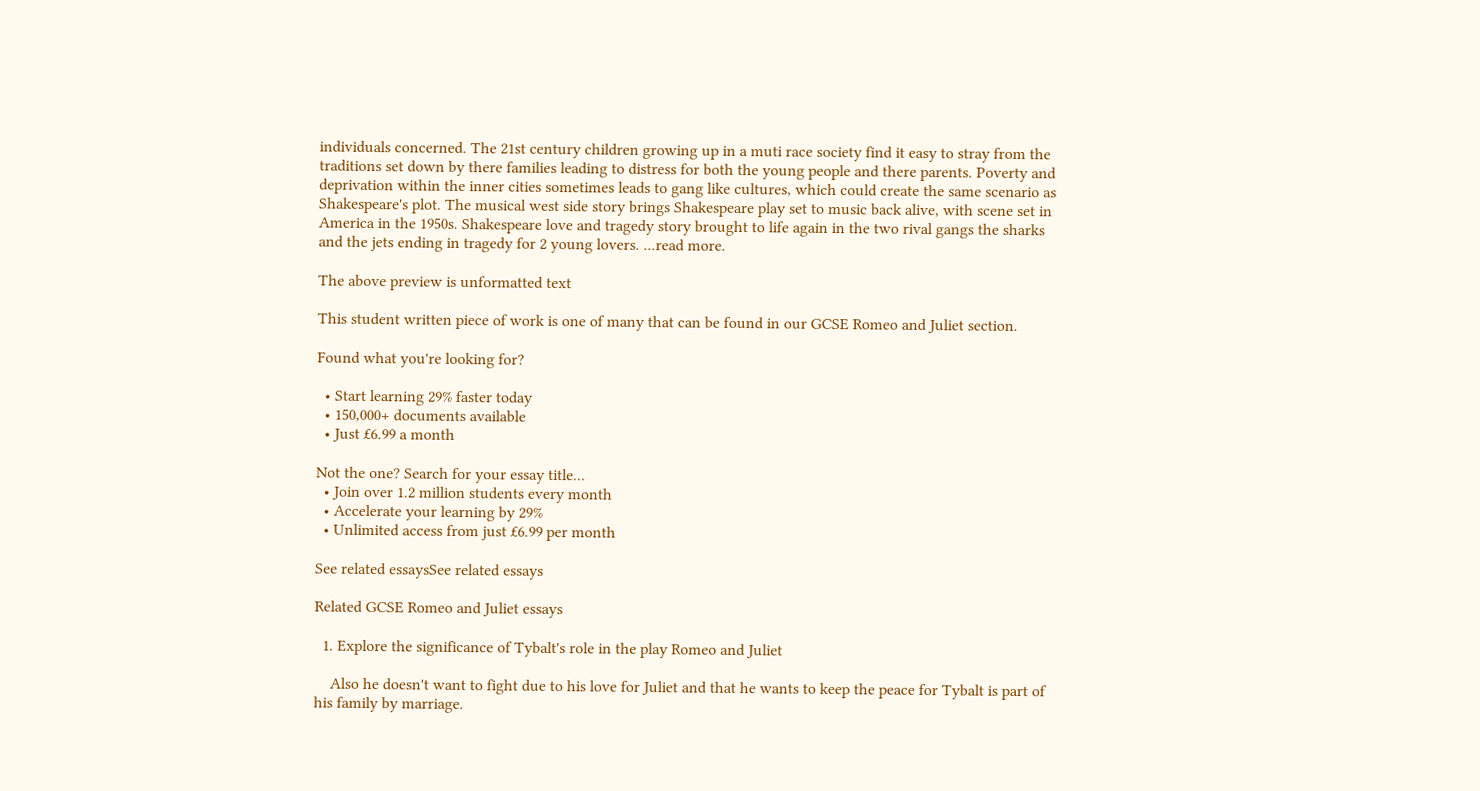individuals concerned. The 21st century children growing up in a muti race society find it easy to stray from the traditions set down by there families leading to distress for both the young people and there parents. Poverty and deprivation within the inner cities sometimes leads to gang like cultures, which could create the same scenario as Shakespeare's plot. The musical west side story brings Shakespeare play set to music back alive, with scene set in America in the 1950s. Shakespeare love and tragedy story brought to life again in the two rival gangs the sharks and the jets ending in tragedy for 2 young lovers. ...read more.

The above preview is unformatted text

This student written piece of work is one of many that can be found in our GCSE Romeo and Juliet section.

Found what you're looking for?

  • Start learning 29% faster today
  • 150,000+ documents available
  • Just £6.99 a month

Not the one? Search for your essay title...
  • Join over 1.2 million students every month
  • Accelerate your learning by 29%
  • Unlimited access from just £6.99 per month

See related essaysSee related essays

Related GCSE Romeo and Juliet essays

  1. Explore the significance of Tybalt's role in the play Romeo and Juliet

    Also he doesn't want to fight due to his love for Juliet and that he wants to keep the peace for Tybalt is part of his family by marriage.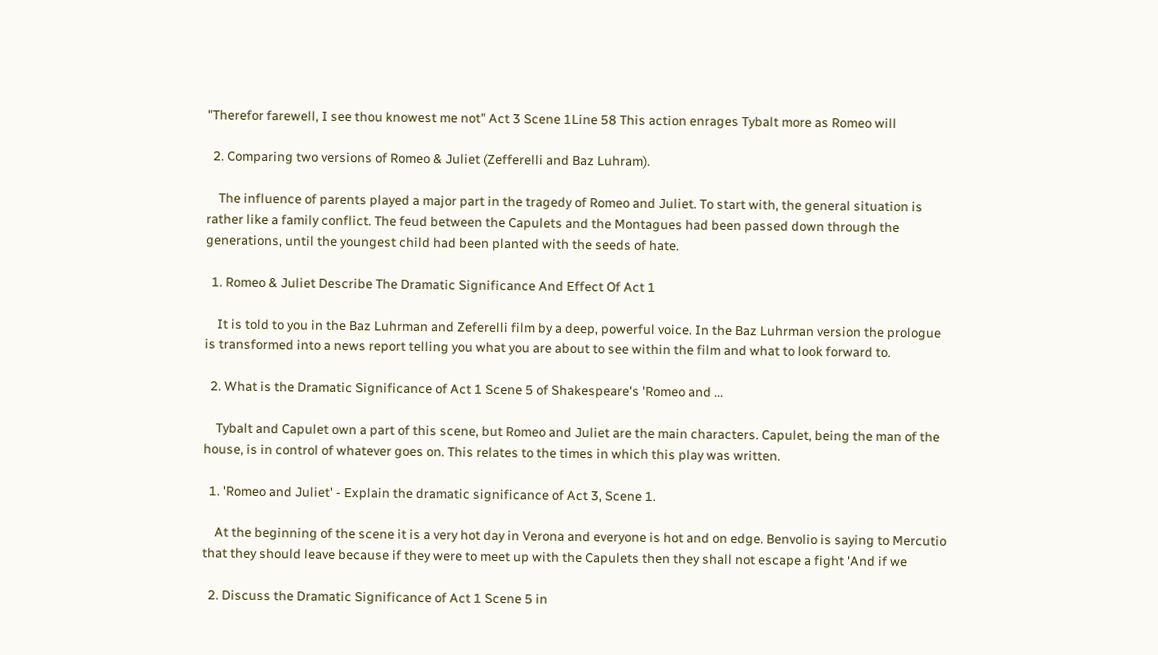"Therefor farewell, I see thou knowest me not" Act 3 Scene 1Line 58 This action enrages Tybalt more as Romeo will

  2. Comparing two versions of Romeo & Juliet (Zefferelli and Baz Luhram).

    The influence of parents played a major part in the tragedy of Romeo and Juliet. To start with, the general situation is rather like a family conflict. The feud between the Capulets and the Montagues had been passed down through the generations, until the youngest child had been planted with the seeds of hate.

  1. Romeo & Juliet Describe The Dramatic Significance And Effect Of Act 1

    It is told to you in the Baz Luhrman and Zeferelli film by a deep, powerful voice. In the Baz Luhrman version the prologue is transformed into a news report telling you what you are about to see within the film and what to look forward to.

  2. What is the Dramatic Significance of Act 1 Scene 5 of Shakespeare's 'Romeo and ...

    Tybalt and Capulet own a part of this scene, but Romeo and Juliet are the main characters. Capulet, being the man of the house, is in control of whatever goes on. This relates to the times in which this play was written.

  1. 'Romeo and Juliet' - Explain the dramatic significance of Act 3, Scene 1.

    At the beginning of the scene it is a very hot day in Verona and everyone is hot and on edge. Benvolio is saying to Mercutio that they should leave because if they were to meet up with the Capulets then they shall not escape a fight 'And if we

  2. Discuss the Dramatic Significance of Act 1 Scene 5 in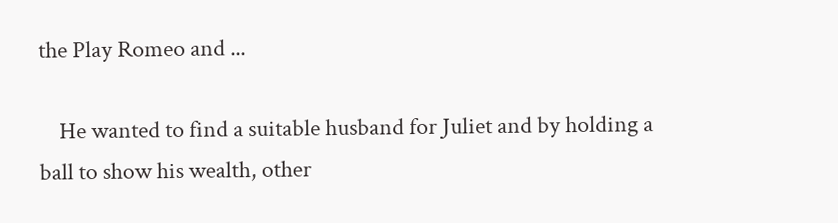the Play Romeo and ...

    He wanted to find a suitable husband for Juliet and by holding a ball to show his wealth, other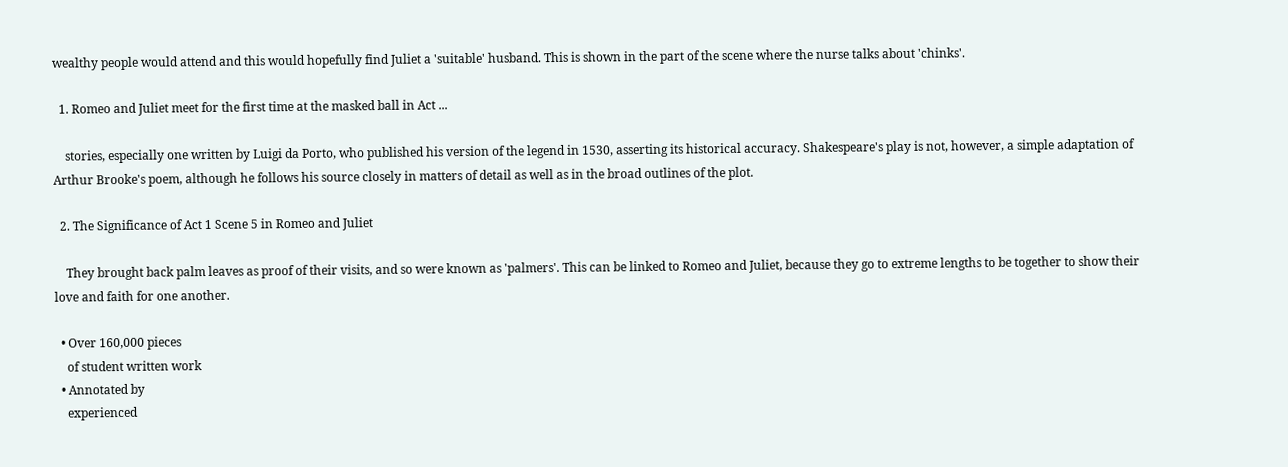wealthy people would attend and this would hopefully find Juliet a 'suitable' husband. This is shown in the part of the scene where the nurse talks about 'chinks'.

  1. Romeo and Juliet meet for the first time at the masked ball in Act ...

    stories, especially one written by Luigi da Porto, who published his version of the legend in 1530, asserting its historical accuracy. Shakespeare's play is not, however, a simple adaptation of Arthur Brooke's poem, although he follows his source closely in matters of detail as well as in the broad outlines of the plot.

  2. The Significance of Act 1 Scene 5 in Romeo and Juliet

    They brought back palm leaves as proof of their visits, and so were known as 'palmers'. This can be linked to Romeo and Juliet, because they go to extreme lengths to be together to show their love and faith for one another.

  • Over 160,000 pieces
    of student written work
  • Annotated by
    experienced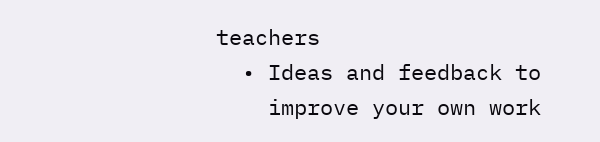teachers
  • Ideas and feedback to
    improve your own work